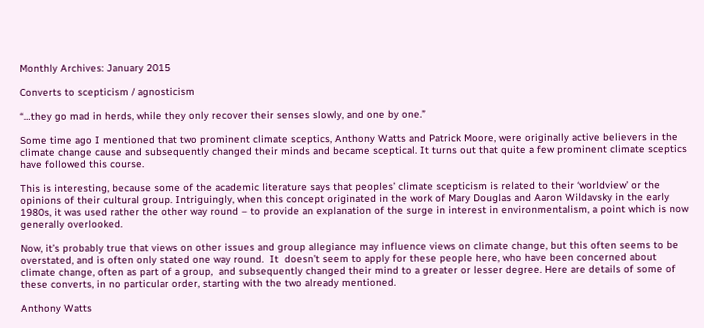Monthly Archives: January 2015

Converts to scepticism / agnosticism

“…they go mad in herds, while they only recover their senses slowly, and one by one.”

Some time ago I mentioned that two prominent climate sceptics, Anthony Watts and Patrick Moore, were originally active believers in the climate change cause and subsequently changed their minds and became sceptical. It turns out that quite a few prominent climate sceptics have followed this course.

This is interesting, because some of the academic literature says that peoples’ climate scepticism is related to their ‘worldview’ or the opinions of their cultural group. Intriguingly, when this concept originated in the work of Mary Douglas and Aaron Wildavsky in the early 1980s, it was used rather the other way round – to provide an explanation of the surge in interest in environmentalism, a point which is now generally overlooked.

Now, it’s probably true that views on other issues and group allegiance may influence views on climate change, but this often seems to be overstated, and is often only stated one way round.  It  doesn’t seem to apply for these people here, who have been concerned about climate change, often as part of a group,  and subsequently changed their mind to a greater or lesser degree. Here are details of some of these converts, in no particular order, starting with the two already mentioned.

Anthony Watts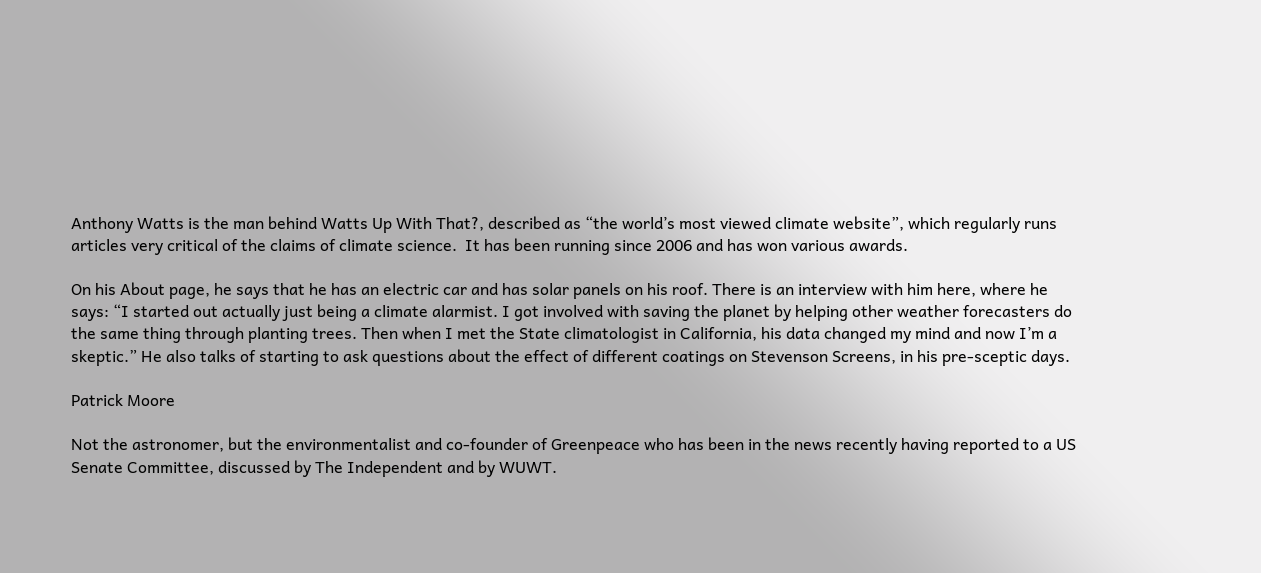Anthony Watts is the man behind Watts Up With That?, described as “the world’s most viewed climate website”, which regularly runs articles very critical of the claims of climate science.  It has been running since 2006 and has won various awards.

On his About page, he says that he has an electric car and has solar panels on his roof. There is an interview with him here, where he says: “I started out actually just being a climate alarmist. I got involved with saving the planet by helping other weather forecasters do the same thing through planting trees. Then when I met the State climatologist in California, his data changed my mind and now I’m a skeptic.” He also talks of starting to ask questions about the effect of different coatings on Stevenson Screens, in his pre-sceptic days.

Patrick Moore

Not the astronomer, but the environmentalist and co-founder of Greenpeace who has been in the news recently having reported to a US Senate Committee, discussed by The Independent and by WUWT.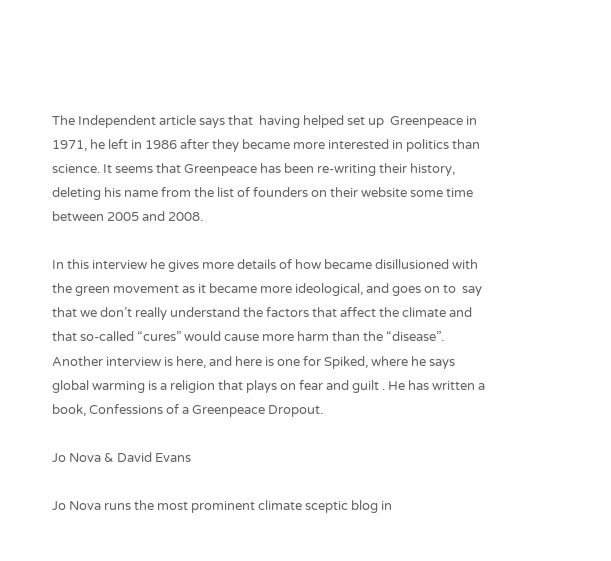The Independent article says that  having helped set up  Greenpeace in 1971, he left in 1986 after they became more interested in politics than science. It seems that Greenpeace has been re-writing their history, deleting his name from the list of founders on their website some time between 2005 and 2008.

In this interview he gives more details of how became disillusioned with the green movement as it became more ideological, and goes on to  say that we don’t really understand the factors that affect the climate and that so-called “cures” would cause more harm than the “disease”. Another interview is here, and here is one for Spiked, where he says global warming is a religion that plays on fear and guilt . He has written a book, Confessions of a Greenpeace Dropout.

Jo Nova & David Evans

Jo Nova runs the most prominent climate sceptic blog in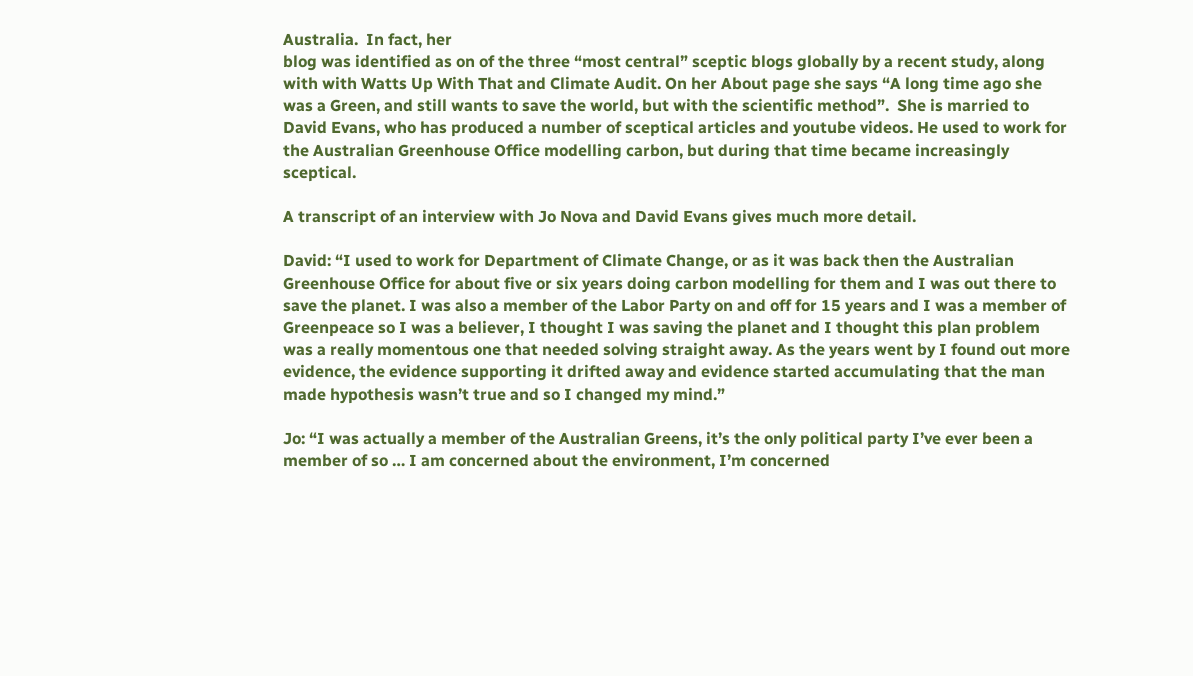Australia.  In fact, her
blog was identified as on of the three “most central” sceptic blogs globally by a recent study, along with with Watts Up With That and Climate Audit. On her About page she says “A long time ago she was a Green, and still wants to save the world, but with the scientific method”.  She is married to David Evans, who has produced a number of sceptical articles and youtube videos. He used to work for the Australian Greenhouse Office modelling carbon, but during that time became increasingly sceptical.

A transcript of an interview with Jo Nova and David Evans gives much more detail.

David: “I used to work for Department of Climate Change, or as it was back then the Australian Greenhouse Office for about five or six years doing carbon modelling for them and I was out there to save the planet. I was also a member of the Labor Party on and off for 15 years and I was a member of Greenpeace so I was a believer, I thought I was saving the planet and I thought this plan problem was a really momentous one that needed solving straight away. As the years went by I found out more evidence, the evidence supporting it drifted away and evidence started accumulating that the man made hypothesis wasn’t true and so I changed my mind.”

Jo: “I was actually a member of the Australian Greens, it’s the only political party I’ve ever been a member of so … I am concerned about the environment, I’m concerned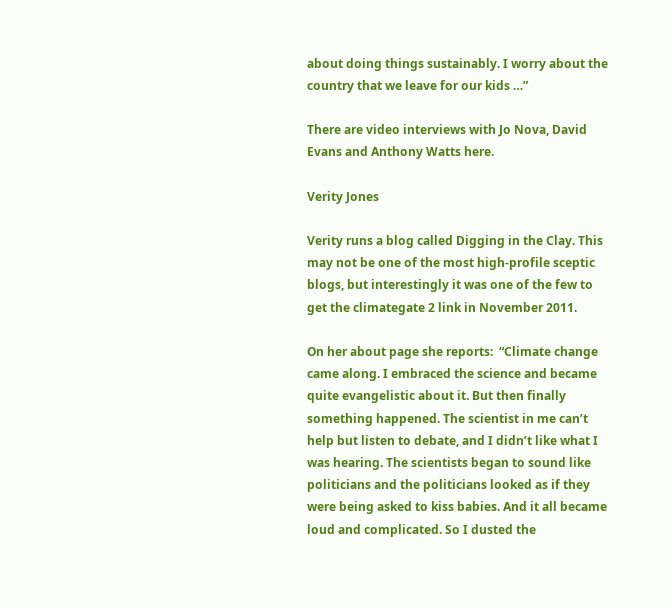about doing things sustainably. I worry about the country that we leave for our kids …”

There are video interviews with Jo Nova, David Evans and Anthony Watts here.

Verity Jones

Verity runs a blog called Digging in the Clay. This may not be one of the most high-profile sceptic blogs, but interestingly it was one of the few to get the climategate 2 link in November 2011.

On her about page she reports:  “Climate change came along. I embraced the science and became quite evangelistic about it. But then finally something happened. The scientist in me can’t help but listen to debate, and I didn’t like what I was hearing. The scientists began to sound like politicians and the politicians looked as if they were being asked to kiss babies. And it all became loud and complicated. So I dusted the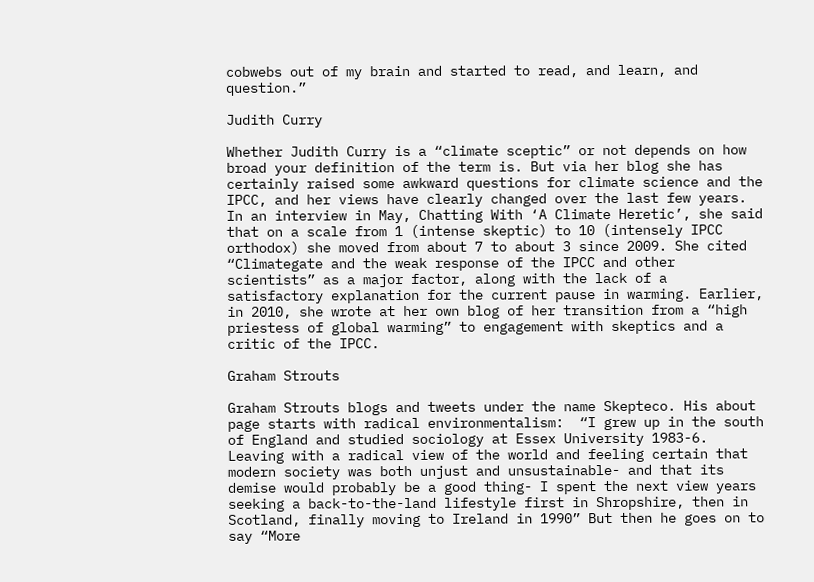cobwebs out of my brain and started to read, and learn, and question.”

Judith Curry

Whether Judith Curry is a “climate sceptic” or not depends on how broad your definition of the term is. But via her blog she has certainly raised some awkward questions for climate science and the IPCC, and her views have clearly changed over the last few years. In an interview in May, Chatting With ‘A Climate Heretic’, she said that on a scale from 1 (intense skeptic) to 10 (intensely IPCC orthodox) she moved from about 7 to about 3 since 2009. She cited “Climategate and the weak response of the IPCC and other scientists” as a major factor, along with the lack of a satisfactory explanation for the current pause in warming. Earlier, in 2010, she wrote at her own blog of her transition from a “high priestess of global warming” to engagement with skeptics and a critic of the IPCC.

Graham Strouts

Graham Strouts blogs and tweets under the name Skepteco. His about page starts with radical environmentalism:  “I grew up in the south of England and studied sociology at Essex University 1983-6. Leaving with a radical view of the world and feeling certain that modern society was both unjust and unsustainable- and that its demise would probably be a good thing- I spent the next view years seeking a back-to-the-land lifestyle first in Shropshire, then in Scotland, finally moving to Ireland in 1990” But then he goes on to say “More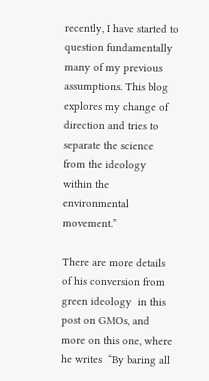recently, I have started to question fundamentally many of my previous assumptions. This blog explores my change of direction and tries to separate the science from the ideology within the environmental movement.”

There are more details of his conversion from green ideology  in this post on GMOs, and more on this one, where he writes  “By baring all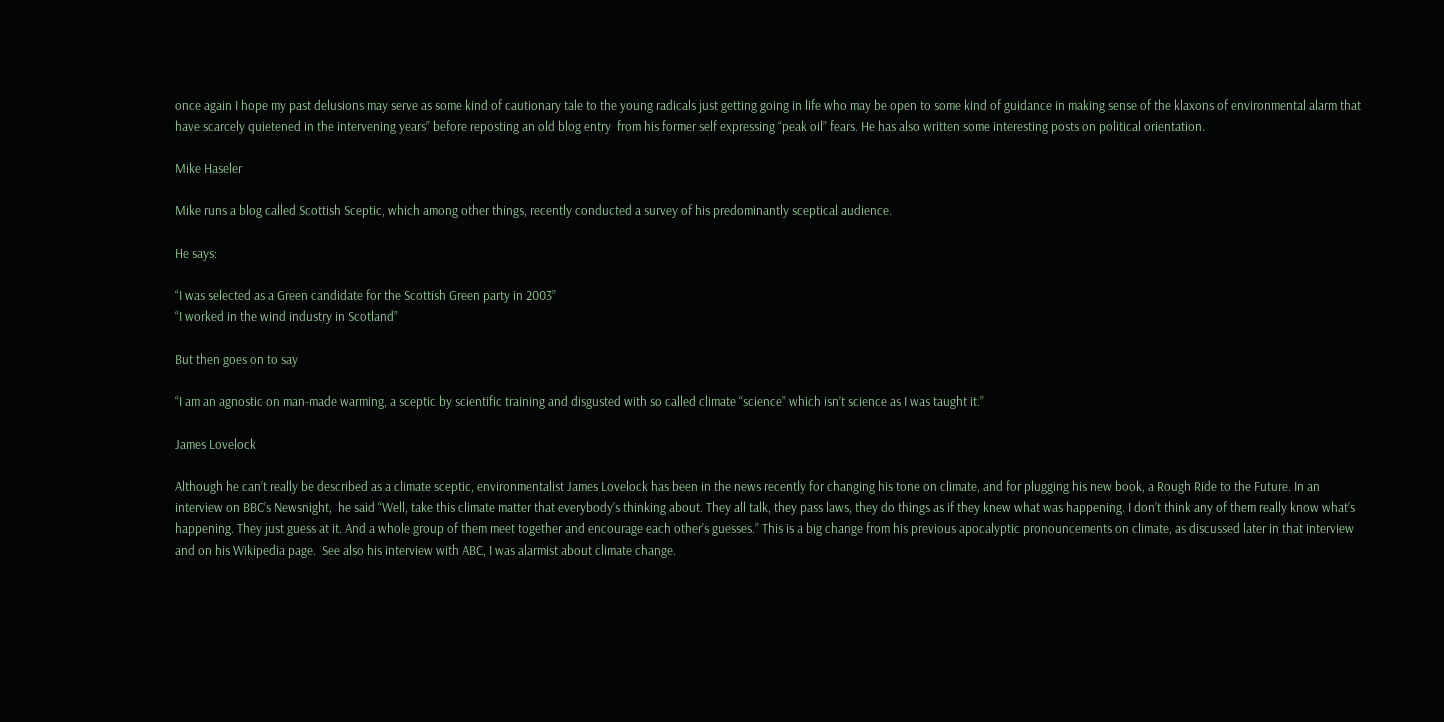once again I hope my past delusions may serve as some kind of cautionary tale to the young radicals just getting going in life who may be open to some kind of guidance in making sense of the klaxons of environmental alarm that have scarcely quietened in the intervening years” before reposting an old blog entry  from his former self expressing “peak oil” fears. He has also written some interesting posts on political orientation.

Mike Haseler

Mike runs a blog called Scottish Sceptic, which among other things, recently conducted a survey of his predominantly sceptical audience.

He says:

“I was selected as a Green candidate for the Scottish Green party in 2003”
“I worked in the wind industry in Scotland”

But then goes on to say

“I am an agnostic on man-made warming, a sceptic by scientific training and disgusted with so called climate “science” which isn’t science as I was taught it.”

James Lovelock

Although he can’t really be described as a climate sceptic, environmentalist James Lovelock has been in the news recently for changing his tone on climate, and for plugging his new book, a Rough Ride to the Future. In an interview on BBC’s Newsnight,  he said “Well, take this climate matter that everybody’s thinking about. They all talk, they pass laws, they do things as if they knew what was happening. I don’t think any of them really know what’s happening. They just guess at it. And a whole group of them meet together and encourage each other’s guesses.” This is a big change from his previous apocalyptic pronouncements on climate, as discussed later in that interview and on his Wikipedia page.  See also his interview with ABC, I was alarmist about climate change.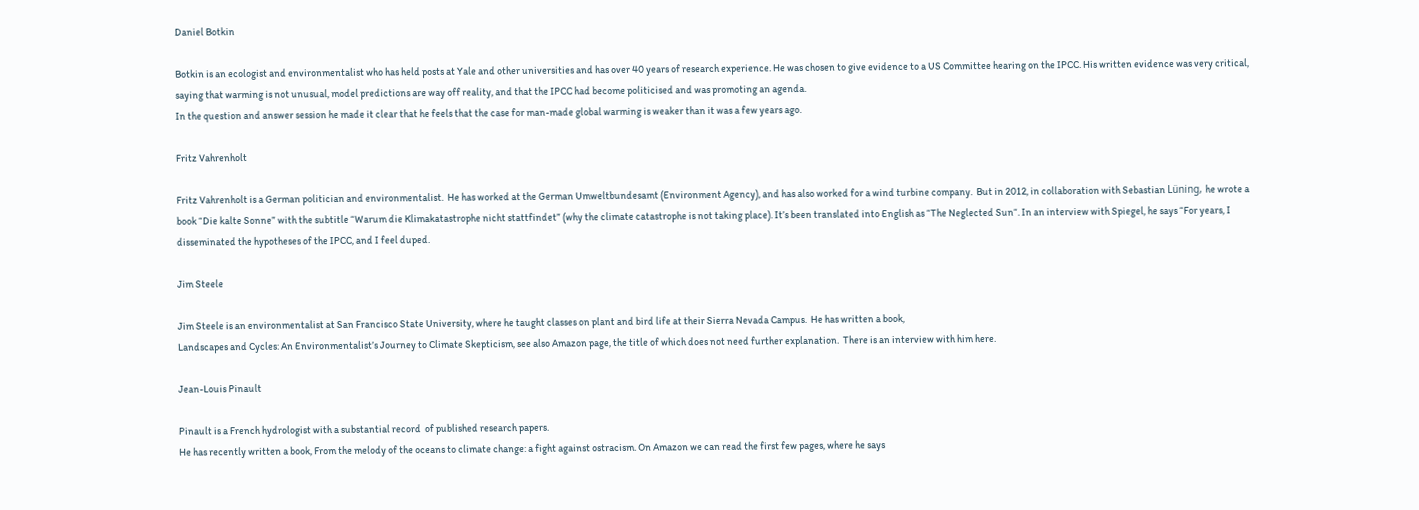Daniel Botkin

Botkin is an ecologist and environmentalist who has held posts at Yale and other universities and has over 40 years of research experience. He was chosen to give evidence to a US Committee hearing on the IPCC. His written evidence was very critical, saying that warming is not unusual, model predictions are way off reality, and that the IPCC had become politicised and was promoting an agenda.
In the question and answer session he made it clear that he feels that the case for man-made global warming is weaker than it was a few years ago.

Fritz Vahrenholt

Fritz Vahrenholt is a German politician and environmentalist.  He has worked at the German Umweltbundesamt (Environment Agency), and has also worked for a wind turbine company.  But in 2012, in collaboration with Sebastian Lüning, he wrote a book “Die kalte Sonne” with the subtitle “Warum die Klimakatastrophe nicht stattfindet” (why the climate catastrophe is not taking place). It’s been translated into English as “The Neglected Sun“. In an interview with Spiegel, he says “For years, I disseminated the hypotheses of the IPCC, and I feel duped.

Jim Steele

Jim Steele is an environmentalist at San Francisco State University, where he taught classes on plant and bird life at their Sierra Nevada Campus.  He has written a book,
Landscapes and Cycles: An Environmentalist’s Journey to Climate Skepticism, see also Amazon page, the title of which does not need further explanation.  There is an interview with him here.

Jean-Louis Pinault

Pinault is a French hydrologist with a substantial record  of published research papers.
He has recently written a book, From the melody of the oceans to climate change: a fight against ostracism. On Amazon we can read the first few pages, where he says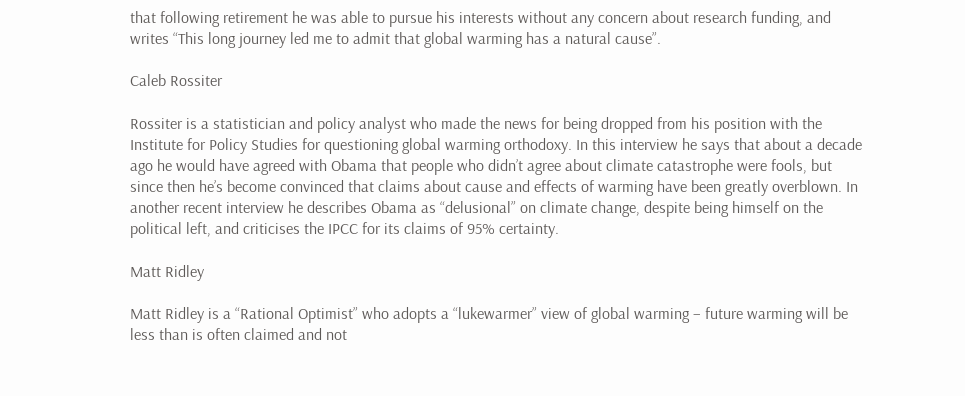that following retirement he was able to pursue his interests without any concern about research funding, and writes “This long journey led me to admit that global warming has a natural cause”.

Caleb Rossiter

Rossiter is a statistician and policy analyst who made the news for being dropped from his position with the Institute for Policy Studies for questioning global warming orthodoxy. In this interview he says that about a decade ago he would have agreed with Obama that people who didn’t agree about climate catastrophe were fools, but since then he’s become convinced that claims about cause and effects of warming have been greatly overblown. In another recent interview he describes Obama as “delusional” on climate change, despite being himself on the political left, and criticises the IPCC for its claims of 95% certainty.

Matt Ridley

Matt Ridley is a “Rational Optimist” who adopts a “lukewarmer” view of global warming – future warming will be less than is often claimed and not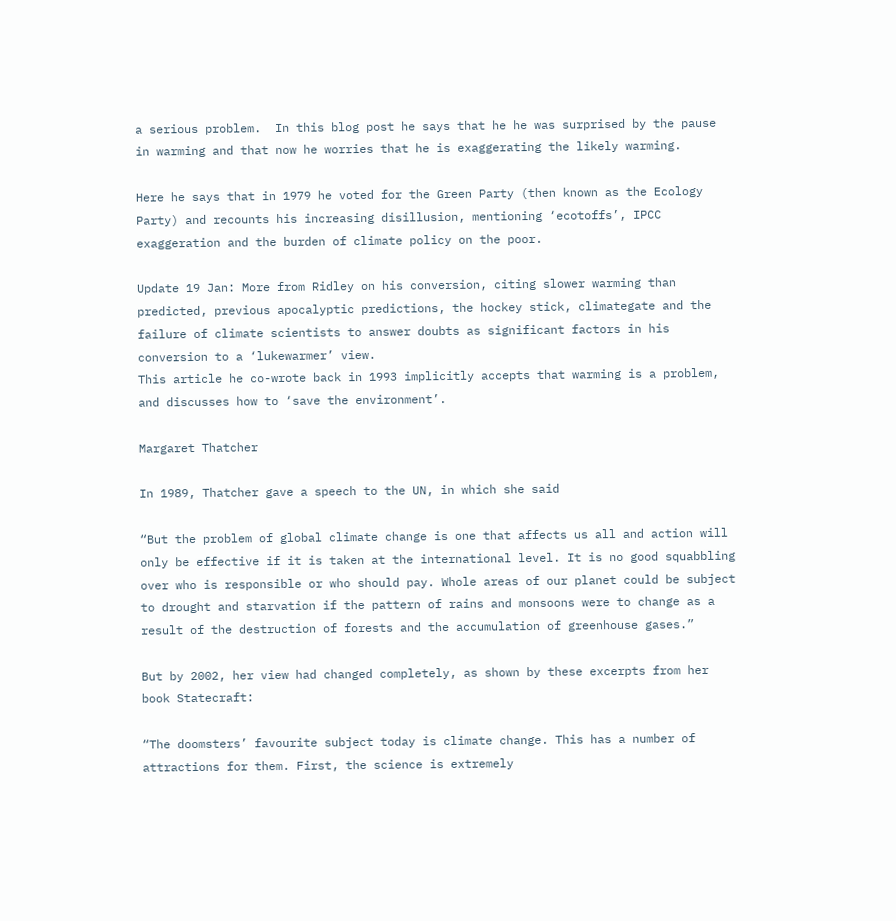a serious problem.  In this blog post he says that he he was surprised by the pause in warming and that now he worries that he is exaggerating the likely warming.

Here he says that in 1979 he voted for the Green Party (then known as the Ecology Party) and recounts his increasing disillusion, mentioning ‘ecotoffs’, IPCC exaggeration and the burden of climate policy on the poor.

Update 19 Jan: More from Ridley on his conversion, citing slower warming than predicted, previous apocalyptic predictions, the hockey stick, climategate and the failure of climate scientists to answer doubts as significant factors in his conversion to a ‘lukewarmer’ view.
This article he co-wrote back in 1993 implicitly accepts that warming is a problem, and discusses how to ‘save the environment’.

Margaret Thatcher

In 1989, Thatcher gave a speech to the UN, in which she said

“But the problem of global climate change is one that affects us all and action will only be effective if it is taken at the international level. It is no good squabbling over who is responsible or who should pay. Whole areas of our planet could be subject to drought and starvation if the pattern of rains and monsoons were to change as a result of the destruction of forests and the accumulation of greenhouse gases.”

But by 2002, her view had changed completely, as shown by these excerpts from her book Statecraft:

“The doomsters’ favourite subject today is climate change. This has a number of attractions for them. First, the science is extremely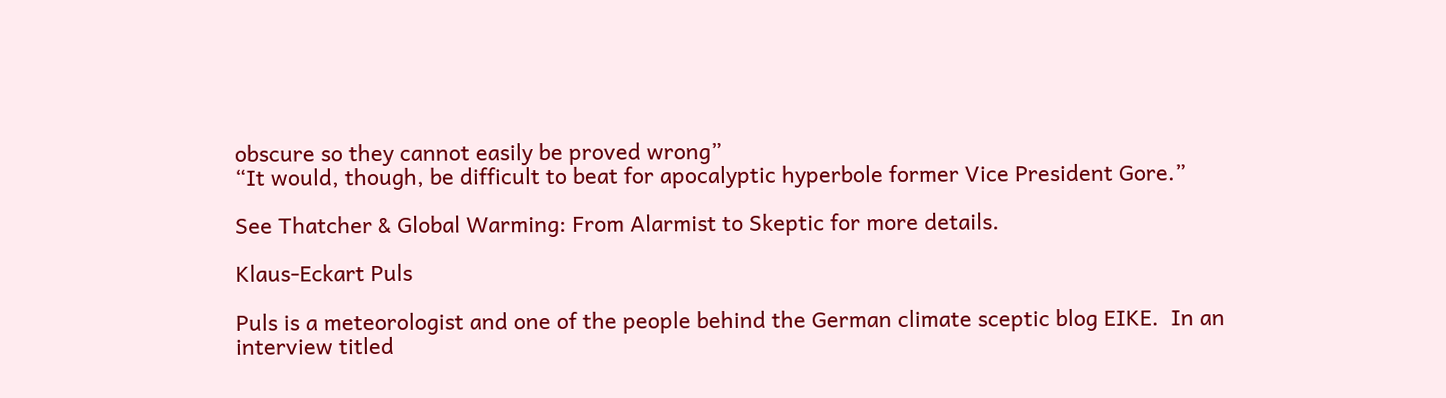obscure so they cannot easily be proved wrong”
“It would, though, be difficult to beat for apocalyptic hyperbole former Vice President Gore.”

See Thatcher & Global Warming: From Alarmist to Skeptic for more details.

Klaus-Eckart Puls

Puls is a meteorologist and one of the people behind the German climate sceptic blog EIKE.  In an interview titled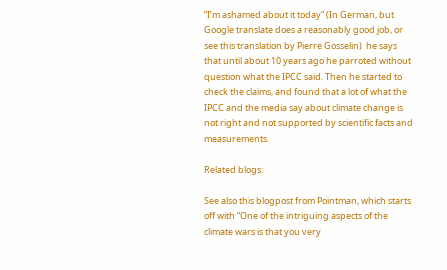“I’m ashamed about it today” (In German, but Google translate does a reasonably good job, or see this translation by Pierre Gosselin)  he says that until about 10 years ago he parroted without question what the IPCC said. Then he started to check the claims, and found that a lot of what the IPCC and the media say about climate change is not right and not supported by scientific facts and measurements.

Related blogs:

See also this blogpost from Pointman, which starts off with “One of the intriguing aspects of the climate wars is that you very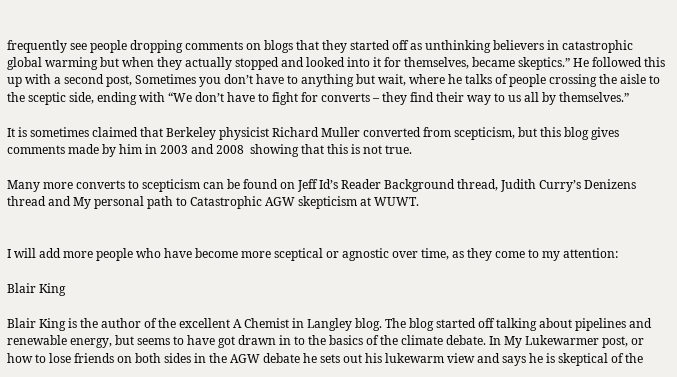frequently see people dropping comments on blogs that they started off as unthinking believers in catastrophic global warming but when they actually stopped and looked into it for themselves, became skeptics.” He followed this up with a second post, Sometimes you don’t have to anything but wait, where he talks of people crossing the aisle to the sceptic side, ending with “We don’t have to fight for converts – they find their way to us all by themselves.”

It is sometimes claimed that Berkeley physicist Richard Muller converted from scepticism, but this blog gives comments made by him in 2003 and 2008  showing that this is not true.

Many more converts to scepticism can be found on Jeff Id’s Reader Background thread, Judith Curry’s Denizens thread and My personal path to Catastrophic AGW skepticism at WUWT.


I will add more people who have become more sceptical or agnostic over time, as they come to my attention:

Blair King

Blair King is the author of the excellent A Chemist in Langley blog. The blog started off talking about pipelines and renewable energy, but seems to have got drawn in to the basics of the climate debate. In My Lukewarmer post, or how to lose friends on both sides in the AGW debate he sets out his lukewarm view and says he is skeptical of the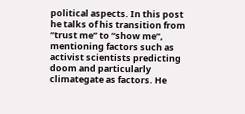political aspects. In this post he talks of his transition from “trust me” to “show me”, mentioning factors such as activist scientists predicting doom and particularly climategate as factors. He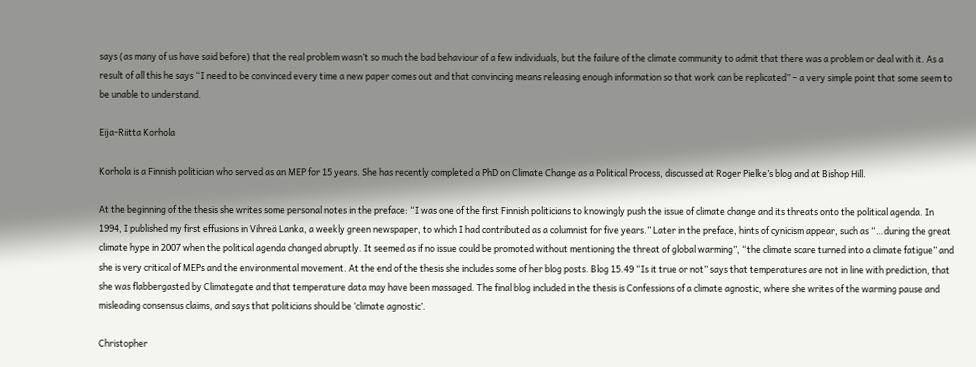says (as many of us have said before) that the real problem wasn’t so much the bad behaviour of a few individuals, but the failure of the climate community to admit that there was a problem or deal with it. As a result of all this he says “I need to be convinced every time a new paper comes out and that convincing means releasing enough information so that work can be replicated” – a very simple point that some seem to be unable to understand.

Eija-Riitta Korhola

Korhola is a Finnish politician who served as an MEP for 15 years. She has recently completed a PhD on Climate Change as a Political Process, discussed at Roger Pielke’s blog and at Bishop Hill.

At the beginning of the thesis she writes some personal notes in the preface: “I was one of the first Finnish politicians to knowingly push the issue of climate change and its threats onto the political agenda. In 1994, I published my first effusions in Vihreä Lanka, a weekly green newspaper, to which I had contributed as a columnist for five years.” Later in the preface, hints of cynicism appear, such as “…during the great climate hype in 2007 when the political agenda changed abruptly. It seemed as if no issue could be promoted without mentioning the threat of global warming”, “the climate scare turned into a climate fatigue” and she is very critical of MEPs and the environmental movement. At the end of the thesis she includes some of her blog posts. Blog 15.49 “Is it true or not” says that temperatures are not in line with prediction, that she was flabbergasted by Climategate and that temperature data may have been massaged. The final blog included in the thesis is Confessions of a climate agnostic, where she writes of the warming pause and misleading consensus claims, and says that politicians should be ‘climate agnostic’.

Christopher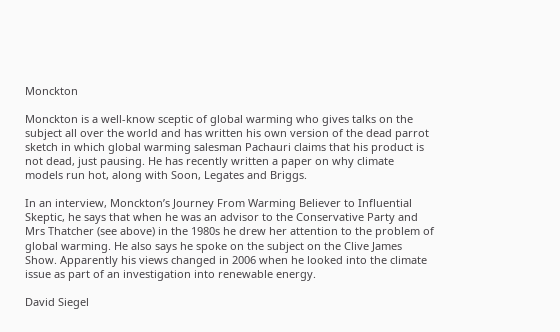Monckton

Monckton is a well-know sceptic of global warming who gives talks on the subject all over the world and has written his own version of the dead parrot sketch in which global warming salesman Pachauri claims that his product is not dead, just pausing. He has recently written a paper on why climate models run hot, along with Soon, Legates and Briggs.

In an interview, Monckton’s Journey From Warming Believer to Influential Skeptic, he says that when he was an advisor to the Conservative Party and Mrs Thatcher (see above) in the 1980s he drew her attention to the problem of global warming. He also says he spoke on the subject on the Clive James Show. Apparently his views changed in 2006 when he looked into the climate issue as part of an investigation into renewable energy.

David Siegel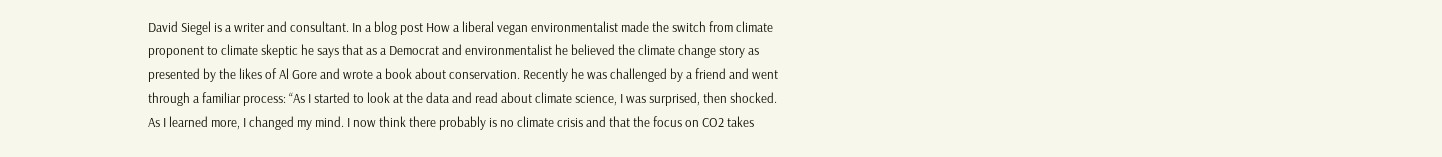David Siegel is a writer and consultant. In a blog post How a liberal vegan environmentalist made the switch from climate proponent to climate skeptic he says that as a Democrat and environmentalist he believed the climate change story as presented by the likes of Al Gore and wrote a book about conservation. Recently he was challenged by a friend and went through a familiar process: “As I started to look at the data and read about climate science, I was surprised, then shocked. As I learned more, I changed my mind. I now think there probably is no climate crisis and that the focus on CO2 takes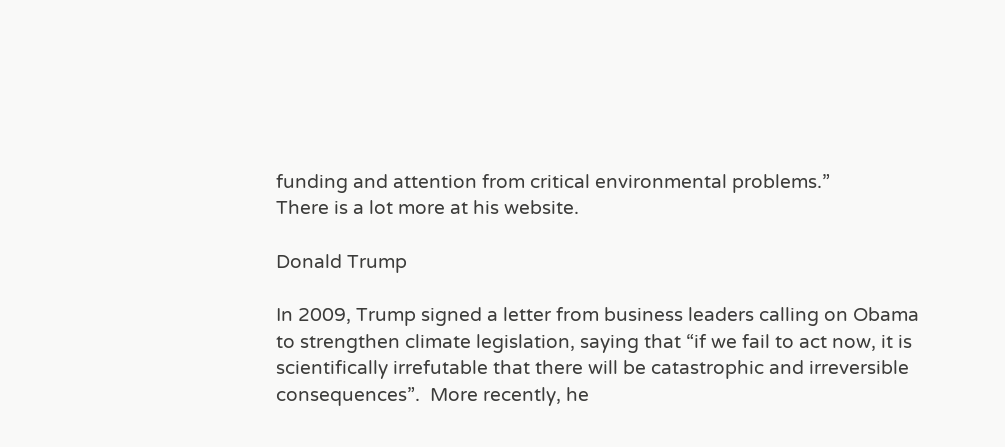funding and attention from critical environmental problems.”
There is a lot more at his website.

Donald Trump

In 2009, Trump signed a letter from business leaders calling on Obama to strengthen climate legislation, saying that “if we fail to act now, it is scientifically irrefutable that there will be catastrophic and irreversible consequences”.  More recently, he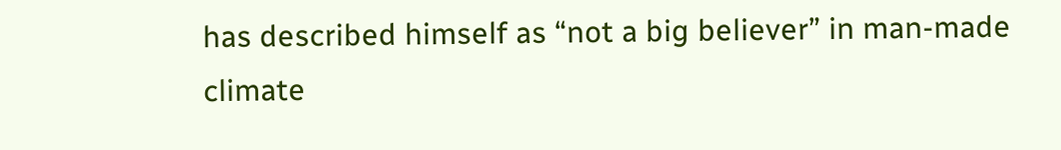has described himself as “not a big believer” in man-made climate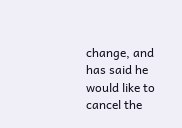change, and has said he would like to cancel the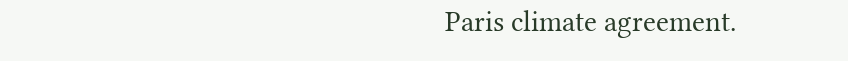Paris climate agreement.